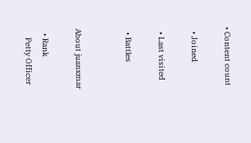• Content count

  • Joined

  • Last visited

  • Battles


About juanxmar

  • Rank
    Petty Officer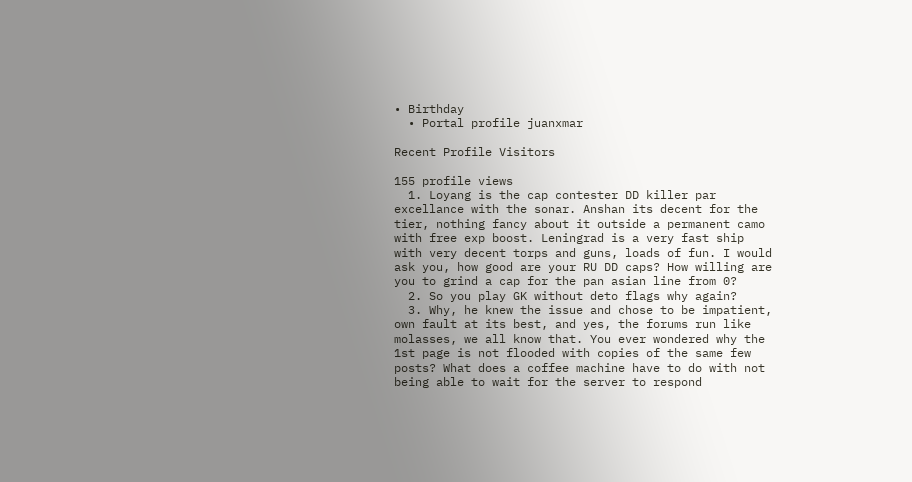• Birthday
  • Portal profile juanxmar

Recent Profile Visitors

155 profile views
  1. Loyang is the cap contester DD killer par excellance with the sonar. Anshan its decent for the tier, nothing fancy about it outside a permanent camo with free exp boost. Leningrad is a very fast ship with very decent torps and guns, loads of fun. I would ask you, how good are your RU DD caps? How willing are you to grind a cap for the pan asian line from 0?
  2. So you play GK without deto flags why again?
  3. Why, he knew the issue and chose to be impatient, own fault at its best, and yes, the forums run like molasses, we all know that. You ever wondered why the 1st page is not flooded with copies of the same few posts? What does a coffee machine have to do with not being able to wait for the server to respond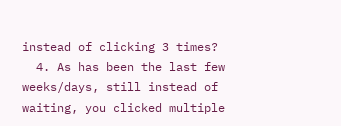instead of clicking 3 times?
  4. As has been the last few weeks/days, still instead of waiting, you clicked multiple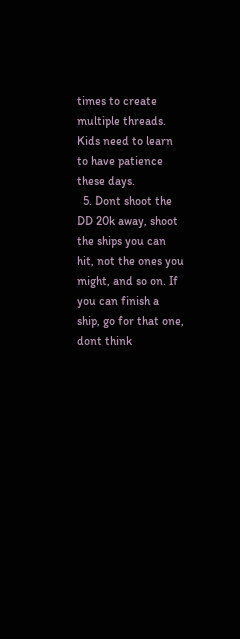times to create multiple threads. Kids need to learn to have patience these days.
  5. Dont shoot the DD 20k away, shoot the ships you can hit, not the ones you might, and so on. If you can finish a ship, go for that one, dont think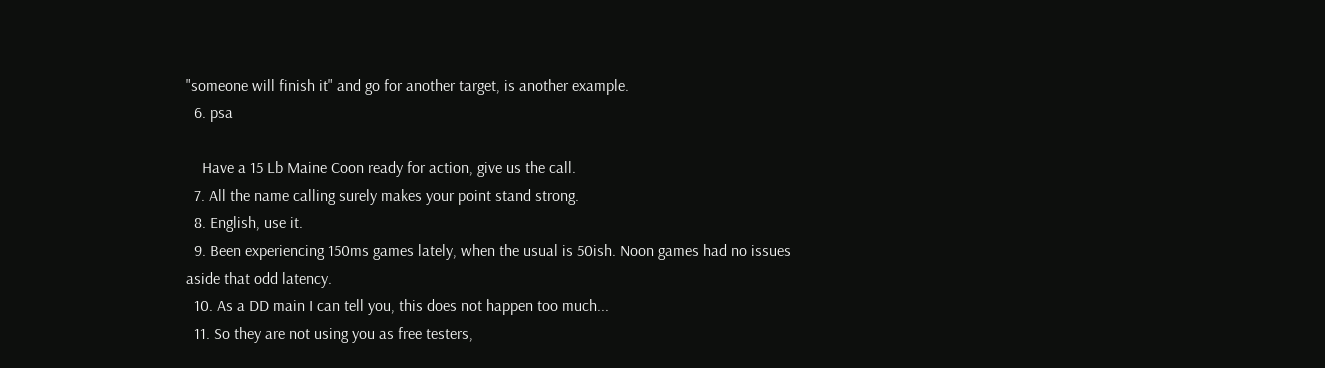"someone will finish it" and go for another target, is another example.
  6. psa

    Have a 15 Lb Maine Coon ready for action, give us the call.
  7. All the name calling surely makes your point stand strong.
  8. English, use it.
  9. Been experiencing 150ms games lately, when the usual is 50ish. Noon games had no issues aside that odd latency.
  10. As a DD main I can tell you, this does not happen too much...
  11. So they are not using you as free testers,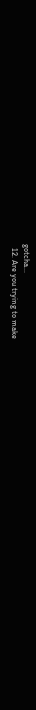gotcha...
  12. Are you trying to make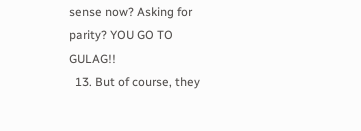sense now? Asking for parity? YOU GO TO GULAG!!
  13. But of course, they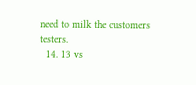need to milk the customers testers.
  14. 13 vs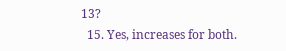13?
  15. Yes, increases for both.